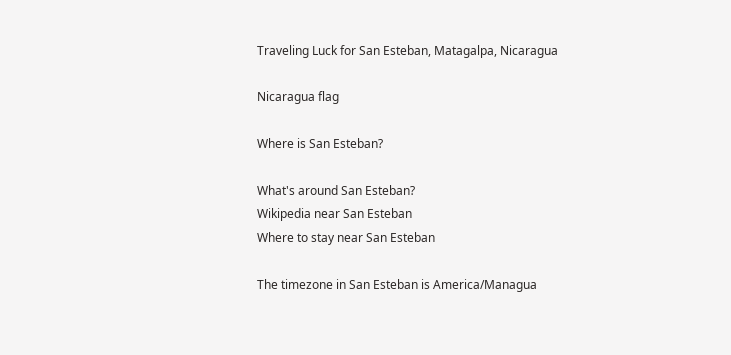Traveling Luck for San Esteban, Matagalpa, Nicaragua

Nicaragua flag

Where is San Esteban?

What's around San Esteban?
Wikipedia near San Esteban
Where to stay near San Esteban

The timezone in San Esteban is America/Managua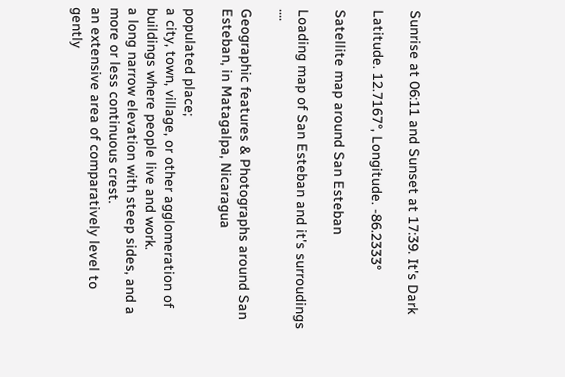Sunrise at 06:11 and Sunset at 17:39. It's Dark

Latitude. 12.7167°, Longitude. -86.2333°

Satellite map around San Esteban

Loading map of San Esteban and it's surroudings ....

Geographic features & Photographs around San Esteban, in Matagalpa, Nicaragua

populated place;
a city, town, village, or other agglomeration of buildings where people live and work.
a long narrow elevation with steep sides, and a more or less continuous crest.
an extensive area of comparatively level to gently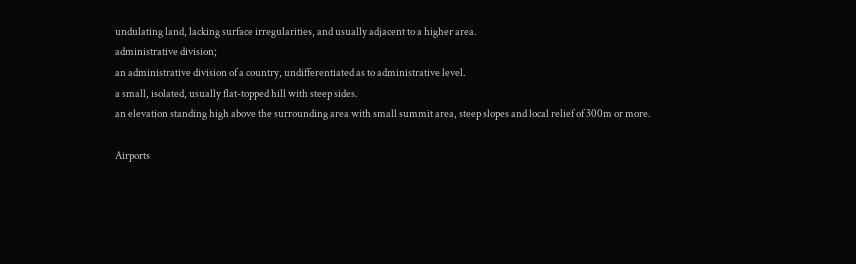undulating land, lacking surface irregularities, and usually adjacent to a higher area.
administrative division;
an administrative division of a country, undifferentiated as to administrative level.
a small, isolated, usually flat-topped hill with steep sides.
an elevation standing high above the surrounding area with small summit area, steep slopes and local relief of 300m or more.

Airports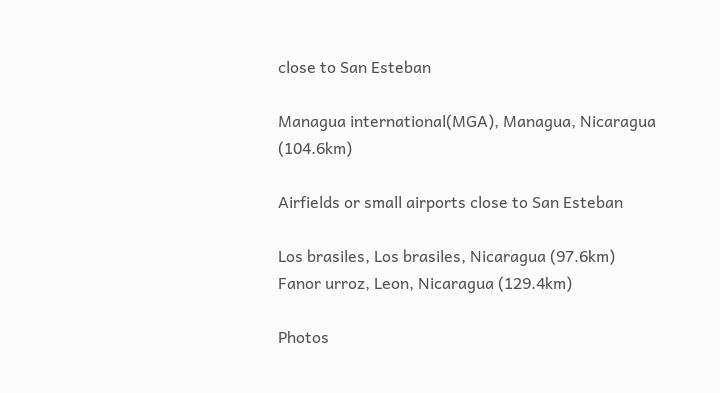close to San Esteban

Managua international(MGA), Managua, Nicaragua (104.6km)

Airfields or small airports close to San Esteban

Los brasiles, Los brasiles, Nicaragua (97.6km)
Fanor urroz, Leon, Nicaragua (129.4km)

Photos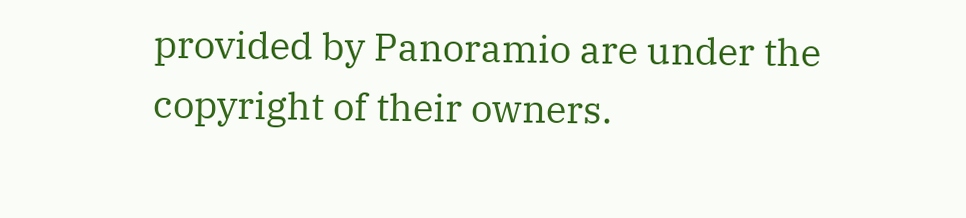provided by Panoramio are under the copyright of their owners.